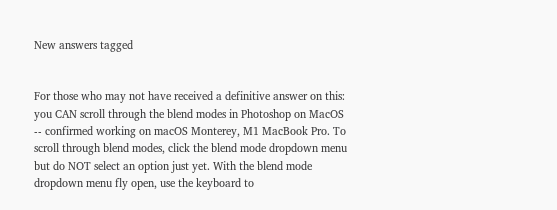New answers tagged


For those who may not have received a definitive answer on this: you CAN scroll through the blend modes in Photoshop on MacOS -- confirmed working on macOS Monterey, M1 MacBook Pro. To scroll through blend modes, click the blend mode dropdown menu but do NOT select an option just yet. With the blend mode dropdown menu fly open, use the keyboard to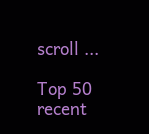scroll ...

Top 50 recent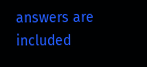answers are included